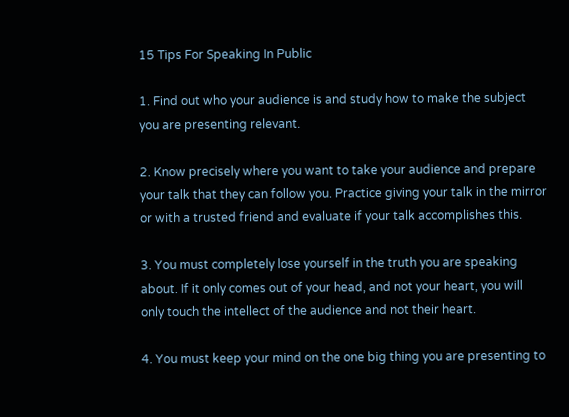15 Tips For Speaking In Public

1. Find out who your audience is and study how to make the subject you are presenting relevant.

2. Know precisely where you want to take your audience and prepare your talk that they can follow you. Practice giving your talk in the mirror or with a trusted friend and evaluate if your talk accomplishes this.

3. You must completely lose yourself in the truth you are speaking about. If it only comes out of your head, and not your heart, you will only touch the intellect of the audience and not their heart.

4. You must keep your mind on the one big thing you are presenting to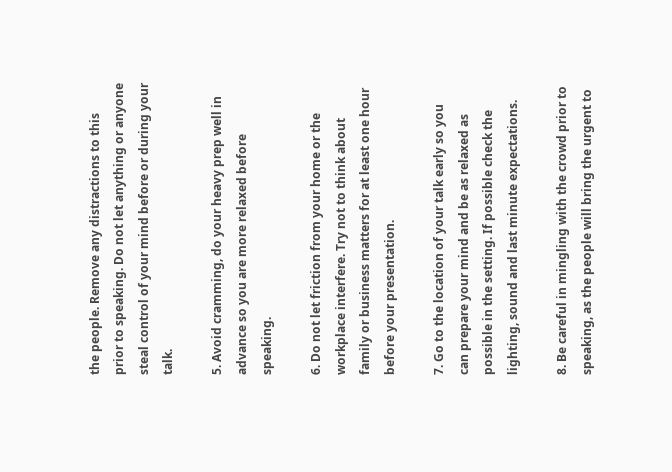the people. Remove any distractions to this prior to speaking. Do not let anything or anyone steal control of your mind before or during your talk.

5. Avoid cramming, do your heavy prep well in advance so you are more relaxed before speaking.

6. Do not let friction from your home or the workplace interfere. Try not to think about family or business matters for at least one hour before your presentation.

7. Go to the location of your talk early so you can prepare your mind and be as relaxed as possible in the setting. If possible check the lighting, sound and last minute expectations.

8. Be careful in mingling with the crowd prior to speaking, as the people will bring the urgent to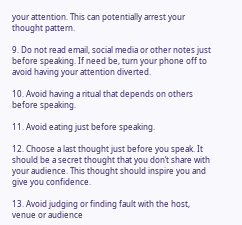your attention. This can potentially arrest your thought pattern.

9. Do not read email, social media or other notes just before speaking. If need be, turn your phone off to avoid having your attention diverted.

10. Avoid having a ritual that depends on others before speaking.

11. Avoid eating just before speaking.

12. Choose a last thought just before you speak. It should be a secret thought that you don’t share with your audience. This thought should inspire you and give you confidence.

13. Avoid judging or finding fault with the host, venue or audience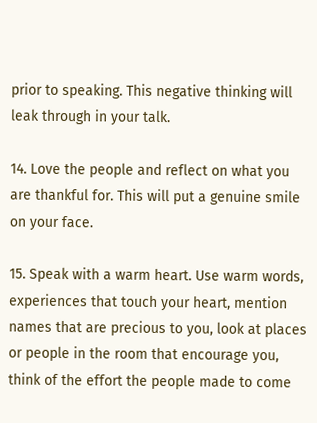prior to speaking. This negative thinking will leak through in your talk.

14. Love the people and reflect on what you are thankful for. This will put a genuine smile on your face.

15. Speak with a warm heart. Use warm words, experiences that touch your heart, mention names that are precious to you, look at places or people in the room that encourage you, think of the effort the people made to come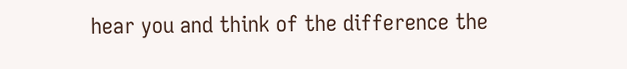hear you and think of the difference the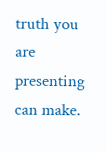truth you are presenting can make.